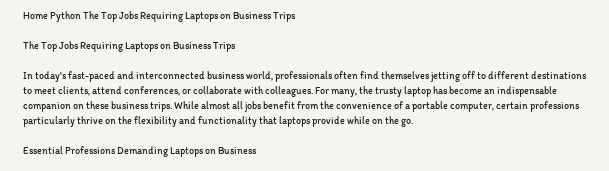Home Python The Top Jobs Requiring Laptops on Business Trips

The Top Jobs Requiring Laptops on Business Trips

In today's fast-paced and interconnected business world, professionals often find themselves jetting off to different destinations to meet clients, attend conferences, or collaborate with colleagues. For many, the trusty laptop has become an indispensable companion on these business trips. While almost all jobs benefit from the convenience of a portable computer, certain professions particularly thrive on the flexibility and functionality that laptops provide while on the go.

Essential Professions Demanding Laptops on Business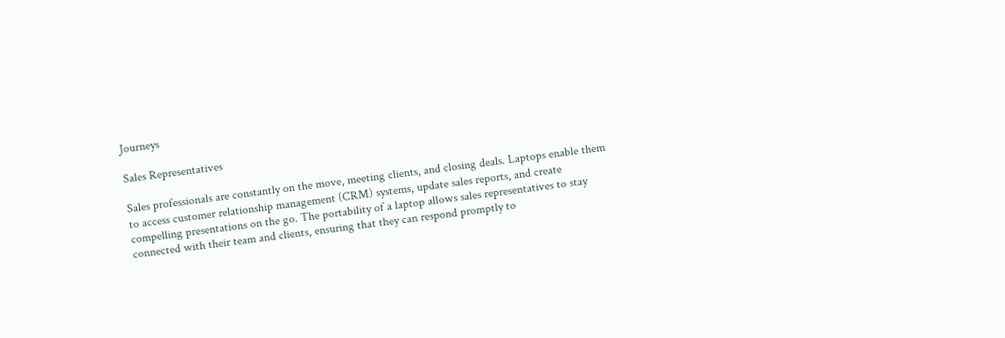Journeys

Sales Representatives

Sales professionals are constantly on the move, meeting clients, and closing deals. Laptops enable them to access customer relationship management (CRM) systems, update sales reports, and create compelling presentations on the go. The portability of a laptop allows sales representatives to stay connected with their team and clients, ensuring that they can respond promptly to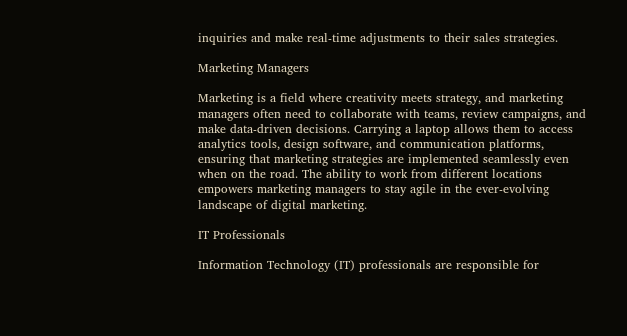inquiries and make real-time adjustments to their sales strategies.

Marketing Managers

Marketing is a field where creativity meets strategy, and marketing managers often need to collaborate with teams, review campaigns, and make data-driven decisions. Carrying a laptop allows them to access analytics tools, design software, and communication platforms, ensuring that marketing strategies are implemented seamlessly even when on the road. The ability to work from different locations empowers marketing managers to stay agile in the ever-evolving landscape of digital marketing.

IT Professionals

Information Technology (IT) professionals are responsible for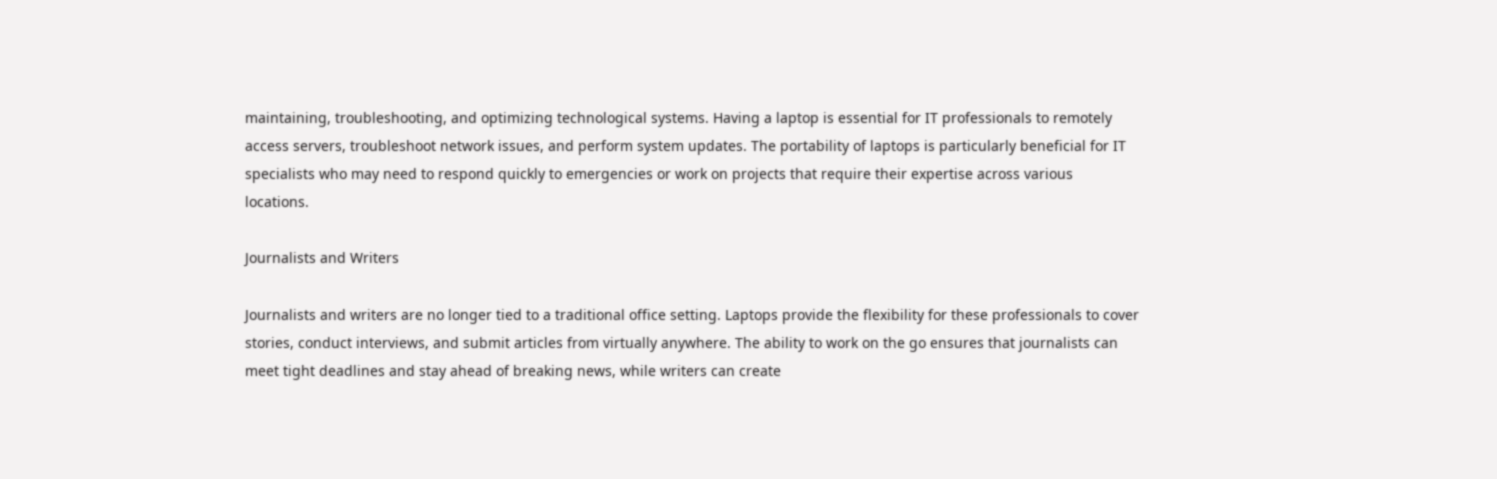maintaining, troubleshooting, and optimizing technological systems. Having a laptop is essential for IT professionals to remotely access servers, troubleshoot network issues, and perform system updates. The portability of laptops is particularly beneficial for IT specialists who may need to respond quickly to emergencies or work on projects that require their expertise across various locations.

Journalists and Writers

Journalists and writers are no longer tied to a traditional office setting. Laptops provide the flexibility for these professionals to cover stories, conduct interviews, and submit articles from virtually anywhere. The ability to work on the go ensures that journalists can meet tight deadlines and stay ahead of breaking news, while writers can create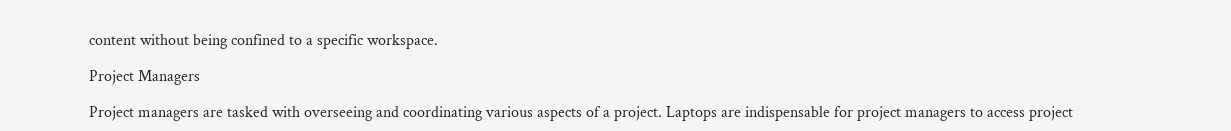content without being confined to a specific workspace.

Project Managers

Project managers are tasked with overseeing and coordinating various aspects of a project. Laptops are indispensable for project managers to access project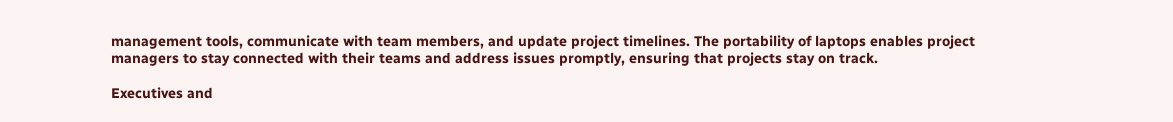management tools, communicate with team members, and update project timelines. The portability of laptops enables project managers to stay connected with their teams and address issues promptly, ensuring that projects stay on track.

Executives and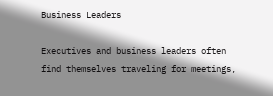Business Leaders

Executives and business leaders often find themselves traveling for meetings,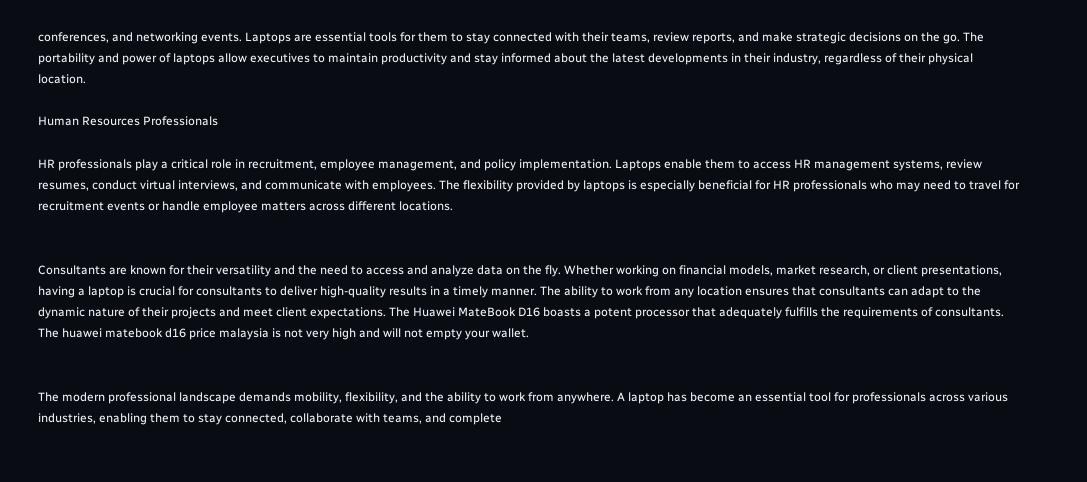conferences, and networking events. Laptops are essential tools for them to stay connected with their teams, review reports, and make strategic decisions on the go. The portability and power of laptops allow executives to maintain productivity and stay informed about the latest developments in their industry, regardless of their physical location.

Human Resources Professionals

HR professionals play a critical role in recruitment, employee management, and policy implementation. Laptops enable them to access HR management systems, review resumes, conduct virtual interviews, and communicate with employees. The flexibility provided by laptops is especially beneficial for HR professionals who may need to travel for recruitment events or handle employee matters across different locations.


Consultants are known for their versatility and the need to access and analyze data on the fly. Whether working on financial models, market research, or client presentations, having a laptop is crucial for consultants to deliver high-quality results in a timely manner. The ability to work from any location ensures that consultants can adapt to the dynamic nature of their projects and meet client expectations. The Huawei MateBook D16 boasts a potent processor that adequately fulfills the requirements of consultants. The huawei matebook d16 price malaysia is not very high and will not empty your wallet.


The modern professional landscape demands mobility, flexibility, and the ability to work from anywhere. A laptop has become an essential tool for professionals across various industries, enabling them to stay connected, collaborate with teams, and complete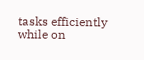tasks efficiently while on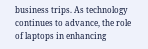business trips. As technology continues to advance, the role of laptops in enhancing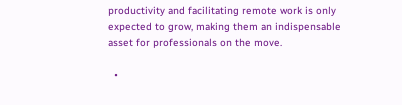productivity and facilitating remote work is only expected to grow, making them an indispensable asset for professionals on the move.

  •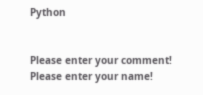Python


Please enter your comment!
Please enter your name!